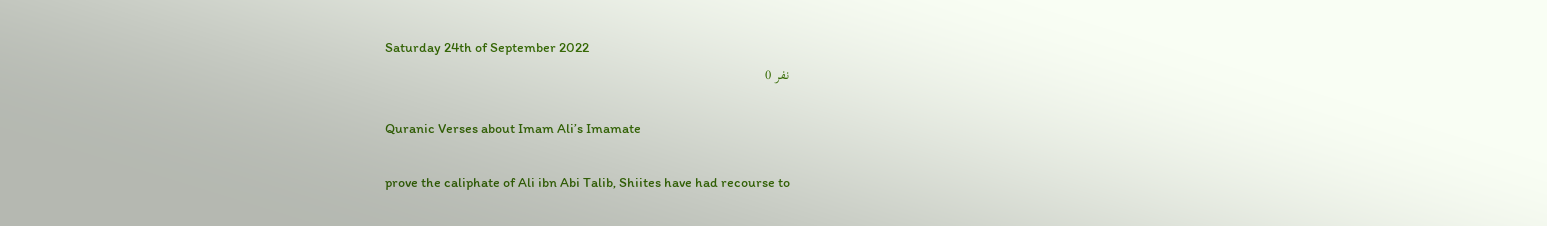Saturday 24th of September 2022
نفر 0

Quranic Verses about Imam Ali’s Imamate

prove the caliphate of Ali ibn Abi Talib, Shiites have had recourse to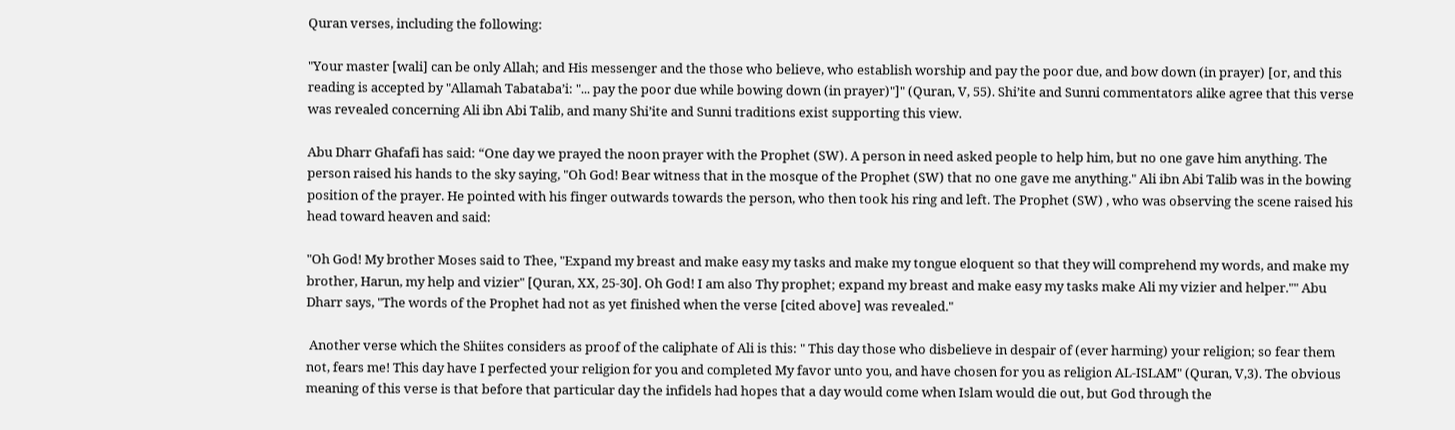Quran verses, including the following:

"Your master [wali] can be only Allah; and His messenger and the those who believe, who establish worship and pay the poor due, and bow down (in prayer) [or, and this reading is accepted by "Allamah Tabataba’i: "... pay the poor due while bowing down (in prayer)"]" (Quran, V, 55). Shi’ite and Sunni commentators alike agree that this verse was revealed concerning Ali ibn Abi Talib, and many Shi’ite and Sunni traditions exist supporting this view.

Abu Dharr Ghafafi has said: “One day we prayed the noon prayer with the Prophet (SW). A person in need asked people to help him, but no one gave him anything. The person raised his hands to the sky saying, "Oh God! Bear witness that in the mosque of the Prophet (SW) that no one gave me anything." Ali ibn Abi Talib was in the bowing position of the prayer. He pointed with his finger outwards towards the person, who then took his ring and left. The Prophet (SW) , who was observing the scene raised his head toward heaven and said:

"Oh God! My brother Moses said to Thee, "Expand my breast and make easy my tasks and make my tongue eloquent so that they will comprehend my words, and make my brother, Harun, my help and vizier" [Quran, XX, 25-30]. Oh God! I am also Thy prophet; expand my breast and make easy my tasks make Ali my vizier and helper."" Abu Dharr says, "The words of the Prophet had not as yet finished when the verse [cited above] was revealed."

 Another verse which the Shiites considers as proof of the caliphate of Ali is this: " This day those who disbelieve in despair of (ever harming) your religion; so fear them not, fears me! This day have I perfected your religion for you and completed My favor unto you, and have chosen for you as religion AL-ISLAM" (Quran, V,3). The obvious meaning of this verse is that before that particular day the infidels had hopes that a day would come when Islam would die out, but God through the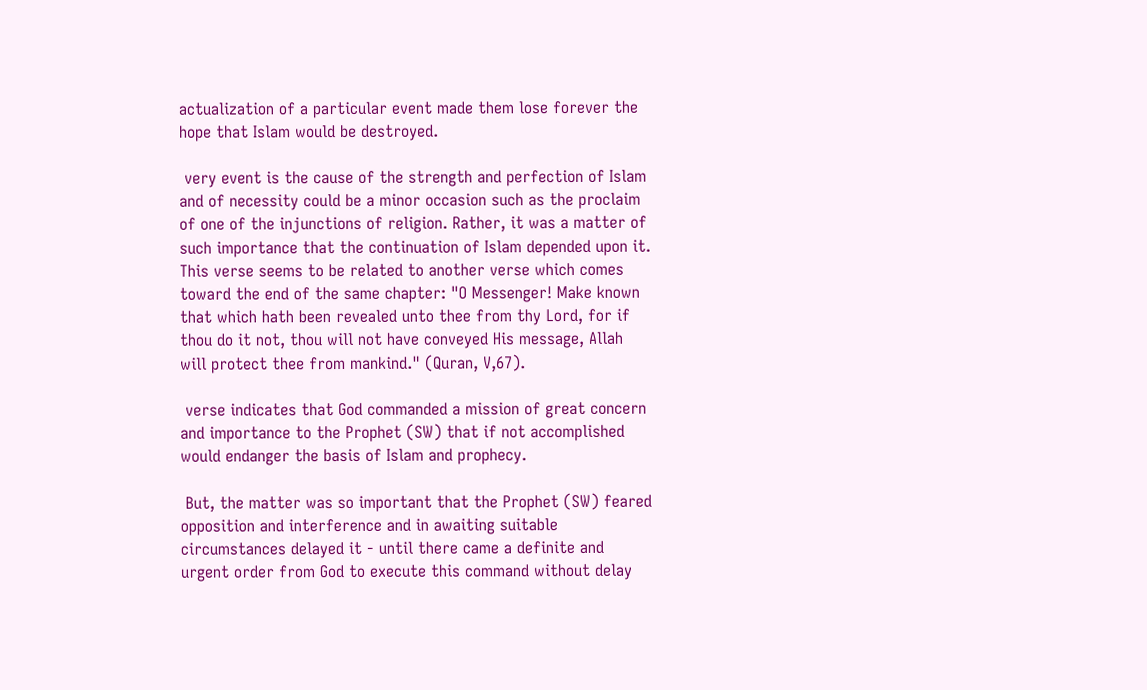actualization of a particular event made them lose forever the hope that Islam would be destroyed.

 very event is the cause of the strength and perfection of Islam and of necessity could be a minor occasion such as the proclaim of one of the injunctions of religion. Rather, it was a matter of such importance that the continuation of Islam depended upon it. This verse seems to be related to another verse which comes toward the end of the same chapter: "O Messenger! Make known that which hath been revealed unto thee from thy Lord, for if thou do it not, thou will not have conveyed His message, Allah will protect thee from mankind." (Quran, V,67).

 verse indicates that God commanded a mission of great concern and importance to the Prophet (SW) that if not accomplished would endanger the basis of Islam and prophecy.

 But, the matter was so important that the Prophet (SW) feared opposition and interference and in awaiting suitable circumstances delayed it - until there came a definite and urgent order from God to execute this command without delay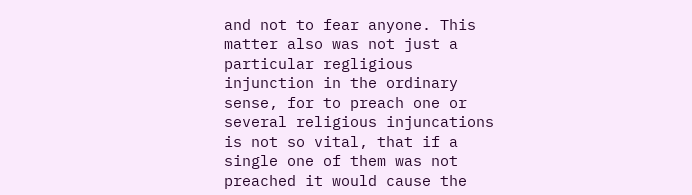and not to fear anyone. This matter also was not just a particular regligious injunction in the ordinary sense, for to preach one or several religious injuncations is not so vital, that if a single one of them was not preached it would cause the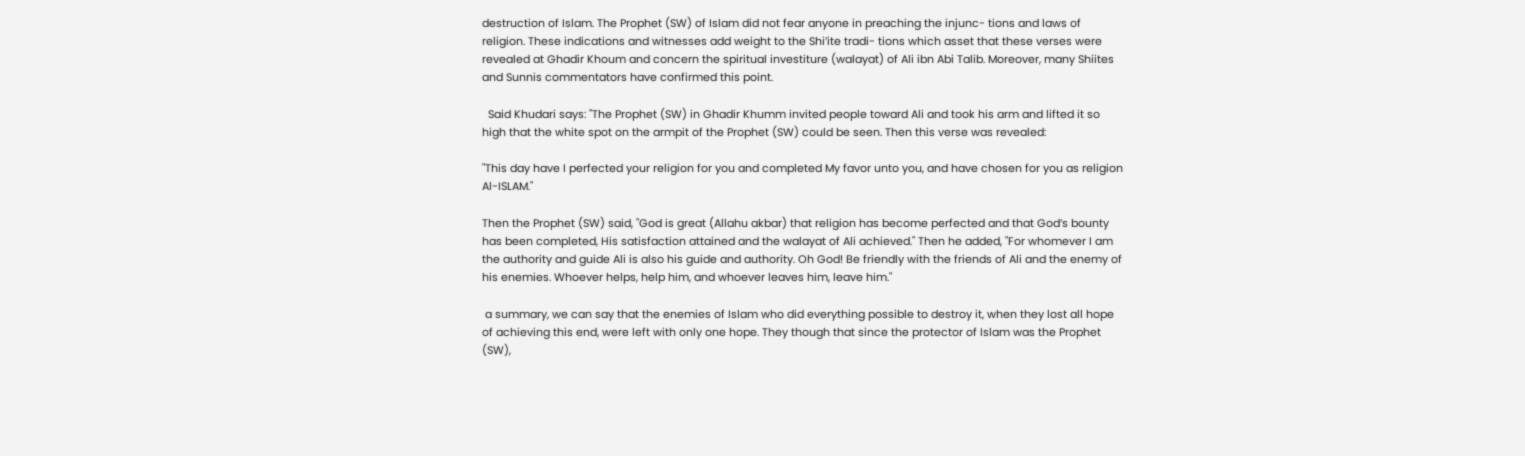destruction of Islam. The Prophet (SW) of Islam did not fear anyone in preaching the injunc- tions and laws of religion. These indications and witnesses add weight to the Shi’ite tradi- tions which asset that these verses were revealed at Ghadir Khoum and concern the spiritual investiture (walayat) of Ali ibn Abi Talib. Moreover, many Shiites and Sunnis commentators have confirmed this point.

  Said Khudari says: "The Prophet (SW) in Ghadir Khumm invited people toward Ali and took his arm and lifted it so high that the white spot on the armpit of the Prophet (SW) could be seen. Then this verse was revealed:

"This day have I perfected your religion for you and completed My favor unto you, and have chosen for you as religion Al-ISLAM."

Then the Prophet (SW) said, "God is great (Allahu akbar) that religion has become perfected and that God’s bounty has been completed, His satisfaction attained and the walayat of Ali achieved." Then he added, "For whomever I am the authority and guide Ali is also his guide and authority. Oh God! Be friendly with the friends of Ali and the enemy of his enemies. Whoever helps, help him, and whoever leaves him, leave him."

 a summary, we can say that the enemies of Islam who did everything possible to destroy it, when they lost all hope of achieving this end, were left with only one hope. They though that since the protector of Islam was the Prophet (SW),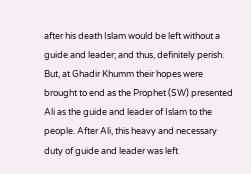after his death Islam would be left without a guide and leader; and thus, definitely perish. But, at Ghadir Khumm their hopes were brought to end as the Prophet (SW) presented Ali as the guide and leader of Islam to the people. After Ali, this heavy and necessary duty of guide and leader was left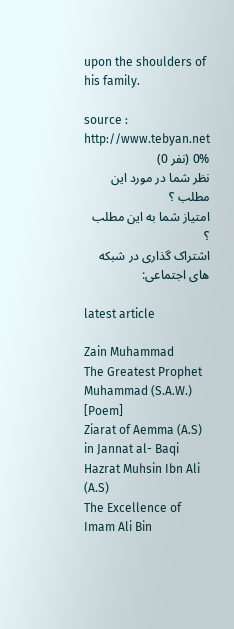upon the shoulders of his family.

source : http://www.tebyan.net
0% (نفر 0)
نظر شما در مورد این مطلب ؟
امتیاز شما به این مطلب ؟
اشتراک گذاری در شبکه های اجتماعی:

latest article

Zain Muhammad
The Greatest Prophet Muhammad (S.A.W.) [Poem]
Ziarat of Aemma (A.S) in Jannat al- Baqi
Hazrat Muhsin Ibn Ali (A.S)
The Excellence of Imam Ali Bin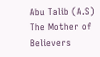Abu Talib (A.S)
The Mother of Believers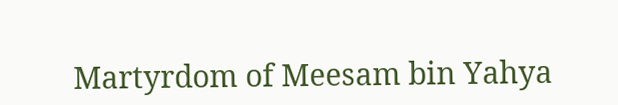Martyrdom of Meesam bin Yahya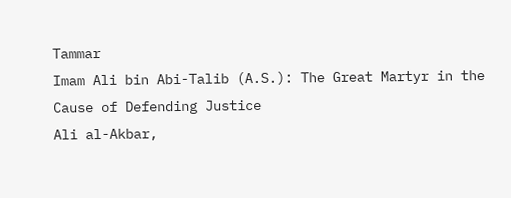Tammar
Imam Ali bin Abi-Talib (A.S.): The Great Martyr in the Cause of Defending Justice
Ali al-Akbar,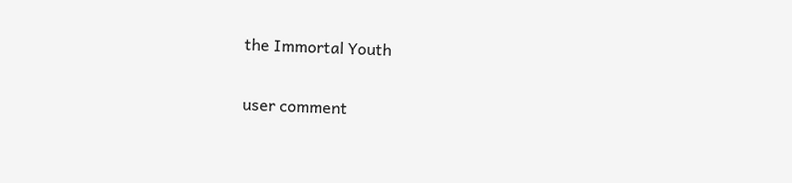the Immortal Youth

user comment